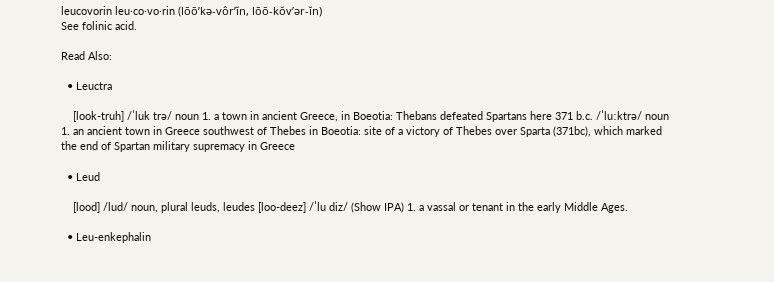leucovorin leu·co·vo·rin (lōō’kə-vôr’ĭn, lōō-kŏv’ər-ĭn)
See folinic acid.

Read Also:

  • Leuctra

    [look-truh] /ˈluk trə/ noun 1. a town in ancient Greece, in Boeotia: Thebans defeated Spartans here 371 b.c. /ˈluːktrə/ noun 1. an ancient town in Greece southwest of Thebes in Boeotia: site of a victory of Thebes over Sparta (371bc), which marked the end of Spartan military supremacy in Greece

  • Leud

    [lood] /lud/ noun, plural leuds, leudes [loo-deez] /ˈlu diz/ (Show IPA) 1. a vassal or tenant in the early Middle Ages.

  • Leu-enkephalin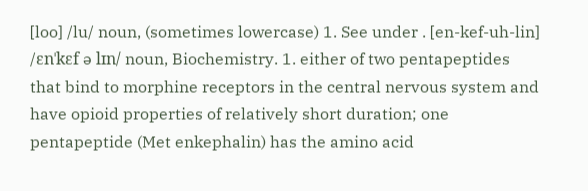[loo] /lu/ noun, (sometimes lowercase) 1. See under . [en-kef-uh-lin] /ɛnˈkɛf ə lɪn/ noun, Biochemistry. 1. either of two pentapeptides that bind to morphine receptors in the central nervous system and have opioid properties of relatively short duration; one pentapeptide (Met enkephalin) has the amino acid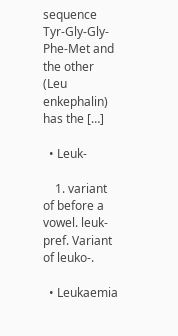sequence Tyr-Gly-Gly-Phe-Met and the other (Leu enkephalin) has the […]

  • Leuk-

    1. variant of before a vowel. leuk- pref. Variant of leuko-.

  • Leukaemia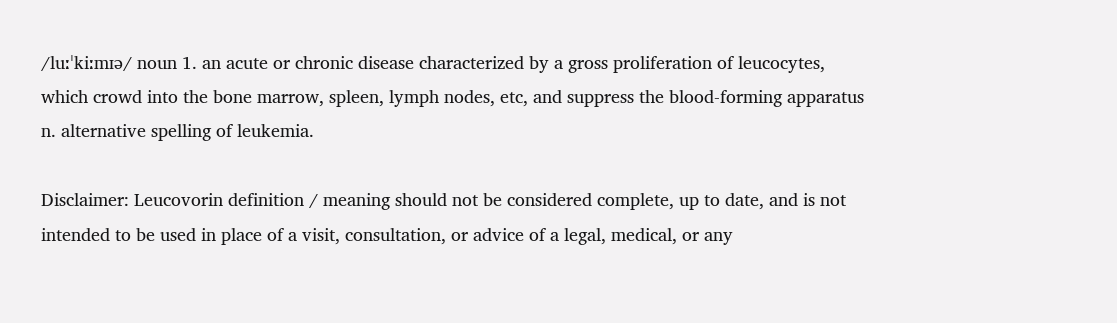/luːˈkiːmɪə/ noun 1. an acute or chronic disease characterized by a gross proliferation of leucocytes, which crowd into the bone marrow, spleen, lymph nodes, etc, and suppress the blood-forming apparatus n. alternative spelling of leukemia.

Disclaimer: Leucovorin definition / meaning should not be considered complete, up to date, and is not intended to be used in place of a visit, consultation, or advice of a legal, medical, or any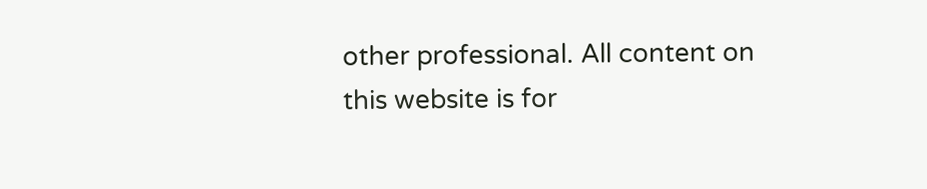other professional. All content on this website is for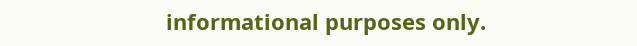informational purposes only.